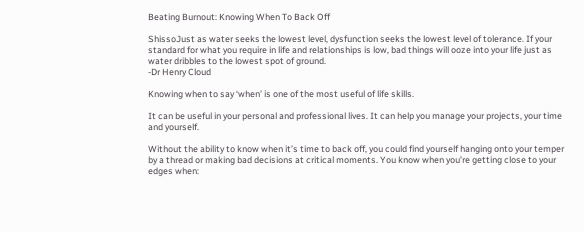Beating Burnout: Knowing When To Back Off

ShissoJust as water seeks the lowest level, dysfunction seeks the lowest level of tolerance. If your standard for what you require in life and relationships is low, bad things will ooze into your life just as water dribbles to the lowest spot of ground.
-Dr Henry Cloud

Knowing when to say ‘when’ is one of the most useful of life skills.

It can be useful in your personal and professional lives. It can help you manage your projects, your time and yourself.

Without the ability to know when it’s time to back off, you could find yourself hanging onto your temper by a thread or making bad decisions at critical moments. You know when you’re getting close to your edges when: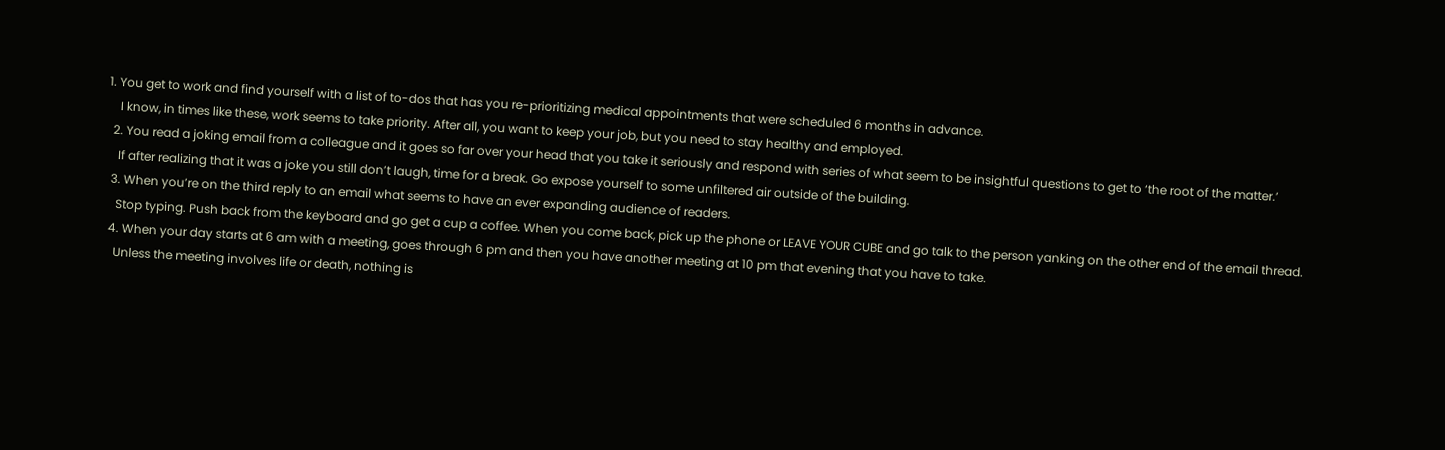1. You get to work and find yourself with a list of to-dos that has you re-prioritizing medical appointments that were scheduled 6 months in advance.
    I know, in times like these, work seems to take priority. After all, you want to keep your job, but you need to stay healthy and employed.
  2. You read a joking email from a colleague and it goes so far over your head that you take it seriously and respond with series of what seem to be insightful questions to get to ‘the root of the matter.’
    If after realizing that it was a joke you still don’t laugh, time for a break. Go expose yourself to some unfiltered air outside of the building.
  3. When you’re on the third reply to an email what seems to have an ever expanding audience of readers.
    Stop typing. Push back from the keyboard and go get a cup a coffee. When you come back, pick up the phone or LEAVE YOUR CUBE and go talk to the person yanking on the other end of the email thread.
  4. When your day starts at 6 am with a meeting, goes through 6 pm and then you have another meeting at 10 pm that evening that you have to take.
    Unless the meeting involves life or death, nothing is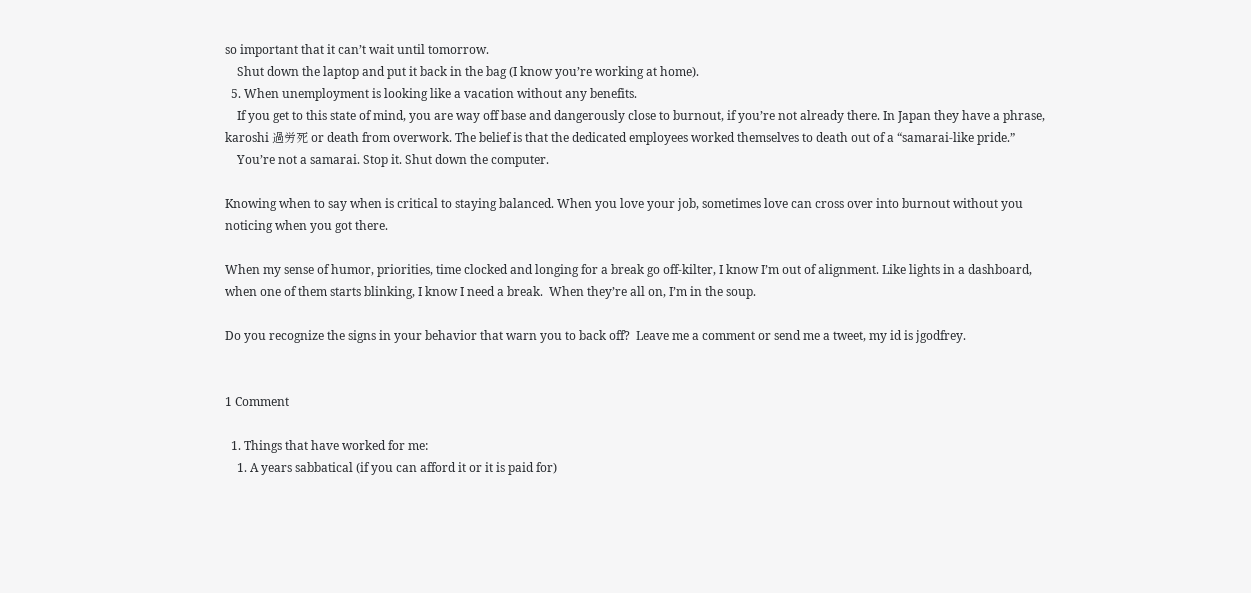so important that it can’t wait until tomorrow.
    Shut down the laptop and put it back in the bag (I know you’re working at home).
  5. When unemployment is looking like a vacation without any benefits.
    If you get to this state of mind, you are way off base and dangerously close to burnout, if you’re not already there. In Japan they have a phrase, karoshi 過労死 or death from overwork. The belief is that the dedicated employees worked themselves to death out of a “samarai-like pride.”
    You’re not a samarai. Stop it. Shut down the computer.

Knowing when to say when is critical to staying balanced. When you love your job, sometimes love can cross over into burnout without you noticing when you got there.

When my sense of humor, priorities, time clocked and longing for a break go off-kilter, I know I’m out of alignment. Like lights in a dashboard, when one of them starts blinking, I know I need a break.  When they’re all on, I’m in the soup.

Do you recognize the signs in your behavior that warn you to back off?  Leave me a comment or send me a tweet, my id is jgodfrey.


1 Comment

  1. Things that have worked for me:
    1. A years sabbatical (if you can afford it or it is paid for)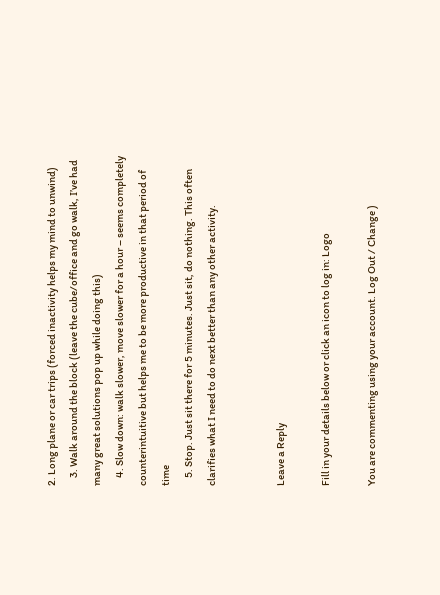2. Long plane or car trips (forced inactivity helps my mind to unwind)
    3. Walk around the block (leave the cube/office and go walk, I’ve had many great solutions pop up while doing this)
    4. Slow down: walk slower, move slower for a hour – seems completely counterintuitive but helps me to be more productive in that period of time
    5. Stop. Just sit there for 5 minutes. Just sit, do nothing. This often clarifies what I need to do next better than any other activity.


Leave a Reply

Fill in your details below or click an icon to log in: Logo

You are commenting using your account. Log Out / Change )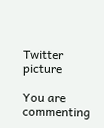Twitter picture

You are commenting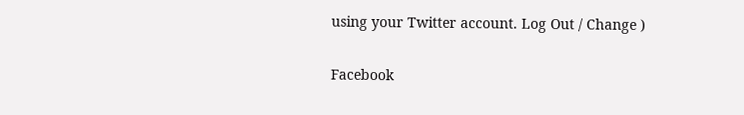using your Twitter account. Log Out / Change )

Facebook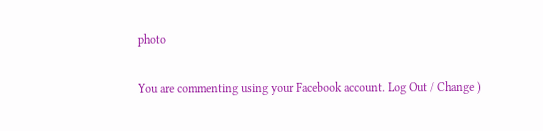photo

You are commenting using your Facebook account. Log Out / Change )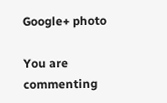Google+ photo

You are commenting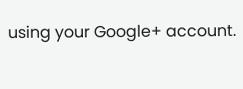using your Google+ account.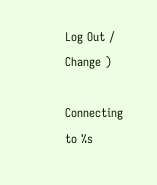Log Out / Change )

Connecting to %s